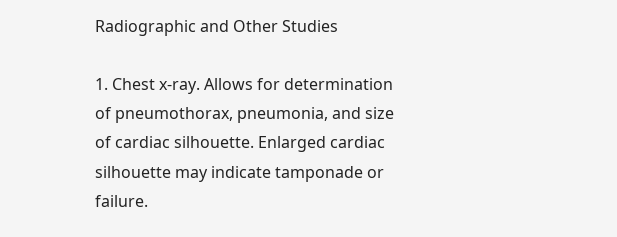Radiographic and Other Studies

1. Chest x-ray. Allows for determination of pneumothorax, pneumonia, and size of cardiac silhouette. Enlarged cardiac silhouette may indicate tamponade or failure.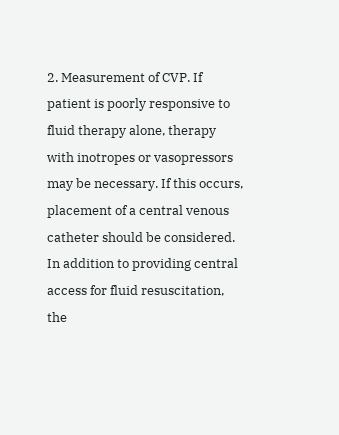2. Measurement of CVP. If patient is poorly responsive to fluid therapy alone, therapy with inotropes or vasopressors may be necessary. If this occurs, placement of a central venous catheter should be considered. In addition to providing central access for fluid resuscitation, the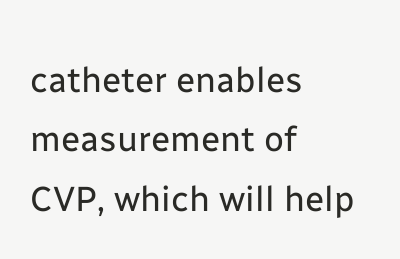catheter enables measurement of CVP, which will help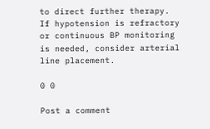to direct further therapy. If hypotension is refractory or continuous BP monitoring is needed, consider arterial line placement.

0 0

Post a comment